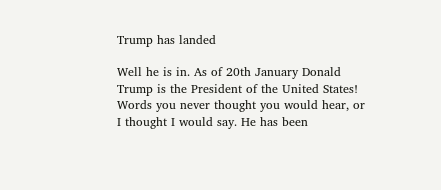Trump has landed

Well he is in. As of 20th January Donald Trump is the President of the United States! Words you never thought you would hear, or I thought I would say. He has been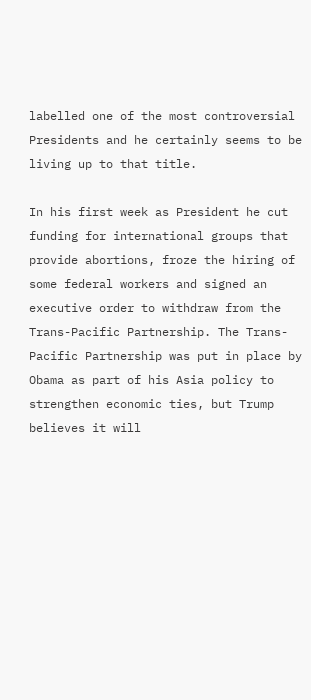labelled one of the most controversial Presidents and he certainly seems to be living up to that title.

In his first week as President he cut funding for international groups that provide abortions, froze the hiring of some federal workers and signed an executive order to withdraw from the Trans-Pacific Partnership. The Trans-Pacific Partnership was put in place by Obama as part of his Asia policy to strengthen economic ties, but Trump believes it will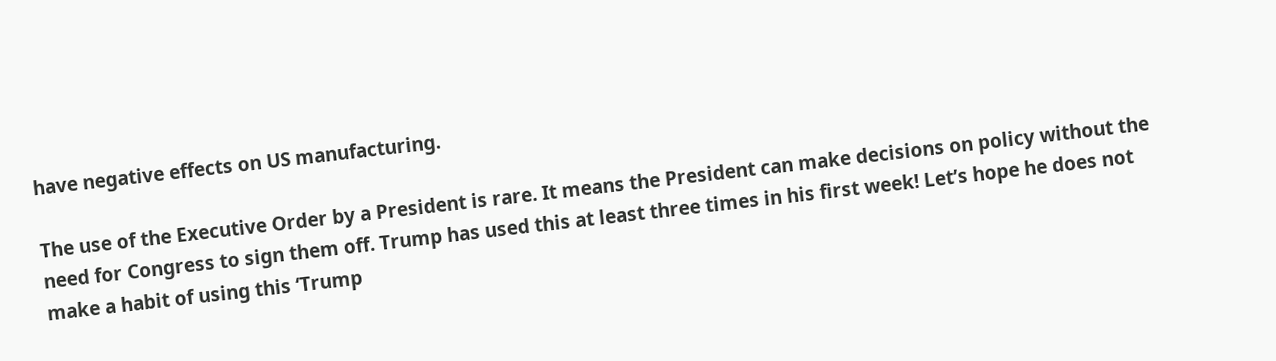have negative effects on US manufacturing.

The use of the Executive Order by a President is rare. It means the President can make decisions on policy without the need for Congress to sign them off. Trump has used this at least three times in his first week! Let’s hope he does not make a habit of using this ‘Trump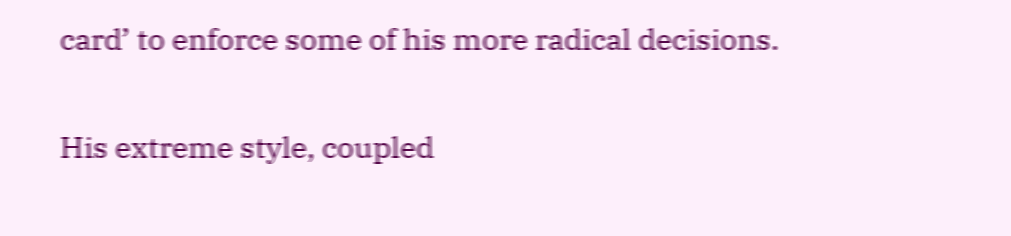card’ to enforce some of his more radical decisions.

His extreme style, coupled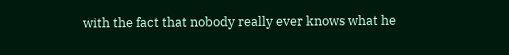with the fact that nobody really ever knows what he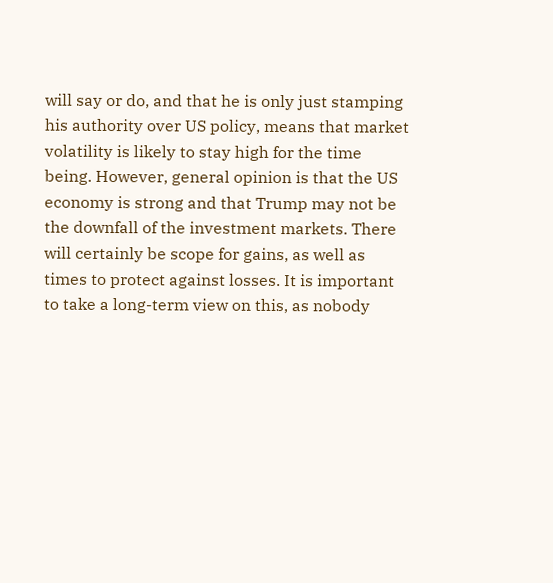will say or do, and that he is only just stamping his authority over US policy, means that market volatility is likely to stay high for the time being. However, general opinion is that the US economy is strong and that Trump may not be the downfall of the investment markets. There will certainly be scope for gains, as well as times to protect against losses. It is important to take a long-term view on this, as nobody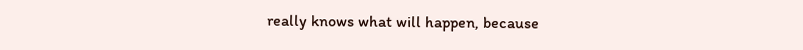really knows what will happen, because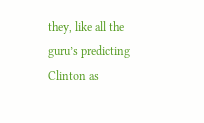they, like all the guru’s predicting Clinton as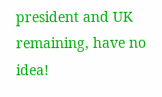president and UK remaining, have no idea!